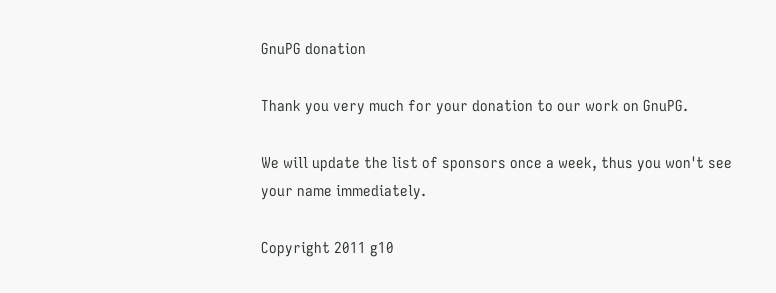GnuPG donation

Thank you very much for your donation to our work on GnuPG.

We will update the list of sponsors once a week, thus you won't see your name immediately.

Copyright 2011 g10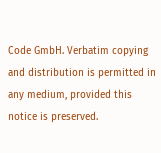Code GmbH. Verbatim copying and distribution is permitted in any medium, provided this notice is preserved.